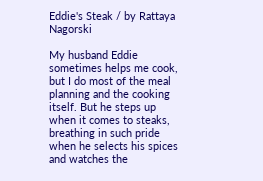Eddie's Steak / by Rattaya Nagorski

My husband Eddie sometimes helps me cook, but I do most of the meal planning and the cooking itself. But he steps up when it comes to steaks, breathing in such pride when he selects his spices and watches the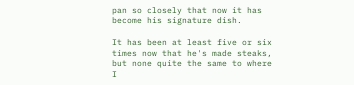pan so closely that now it has become his signature dish.

It has been at least five or six times now that he's made steaks, but none quite the same to where I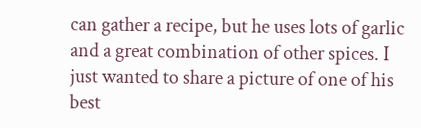can gather a recipe, but he uses lots of garlic and a great combination of other spices. I just wanted to share a picture of one of his best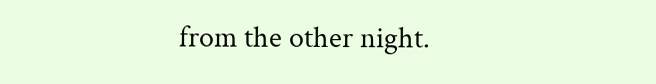from the other night.